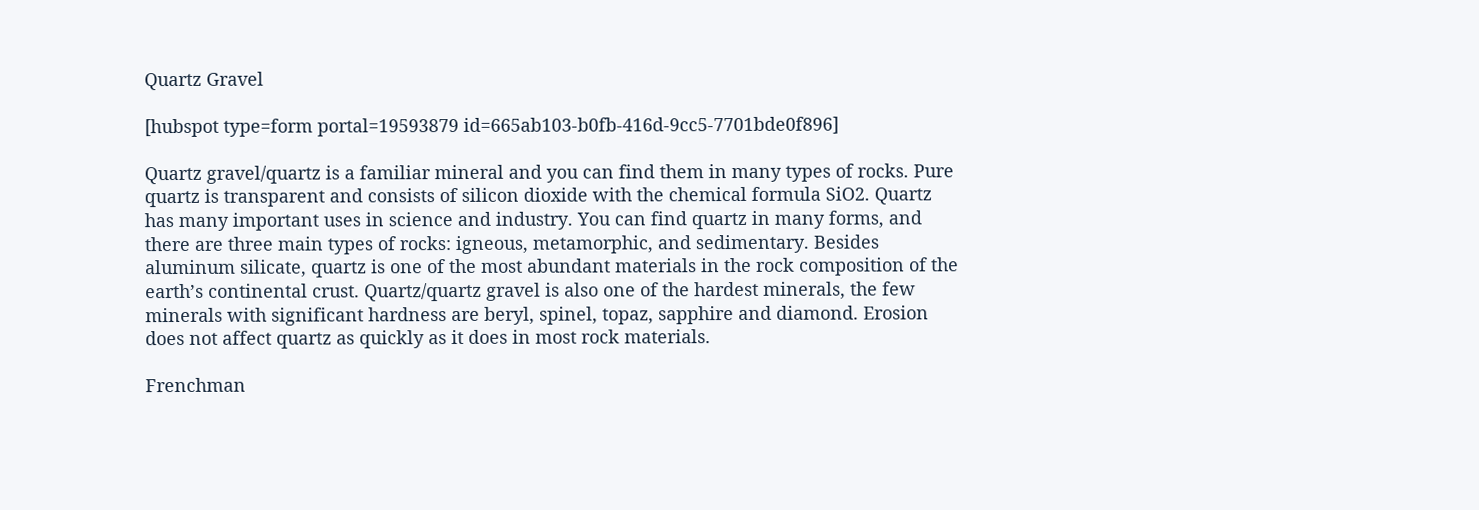Quartz Gravel

[hubspot type=form portal=19593879 id=665ab103-b0fb-416d-9cc5-7701bde0f896]

Quartz gravel/quartz is a familiar mineral and you can find them in many types of rocks. Pure quartz is transparent and consists of silicon dioxide with the chemical formula SiO2. Quartz has many important uses in science and industry. You can find quartz in many forms, and there are three main types of rocks: igneous, metamorphic, and sedimentary. Besides aluminum silicate, quartz is one of the most abundant materials in the rock composition of the earth’s continental crust. Quartz/quartz gravel is also one of the hardest minerals, the few minerals with significant hardness are beryl, spinel, topaz, sapphire and diamond. Erosion does not affect quartz as quickly as it does in most rock materials.

Frenchman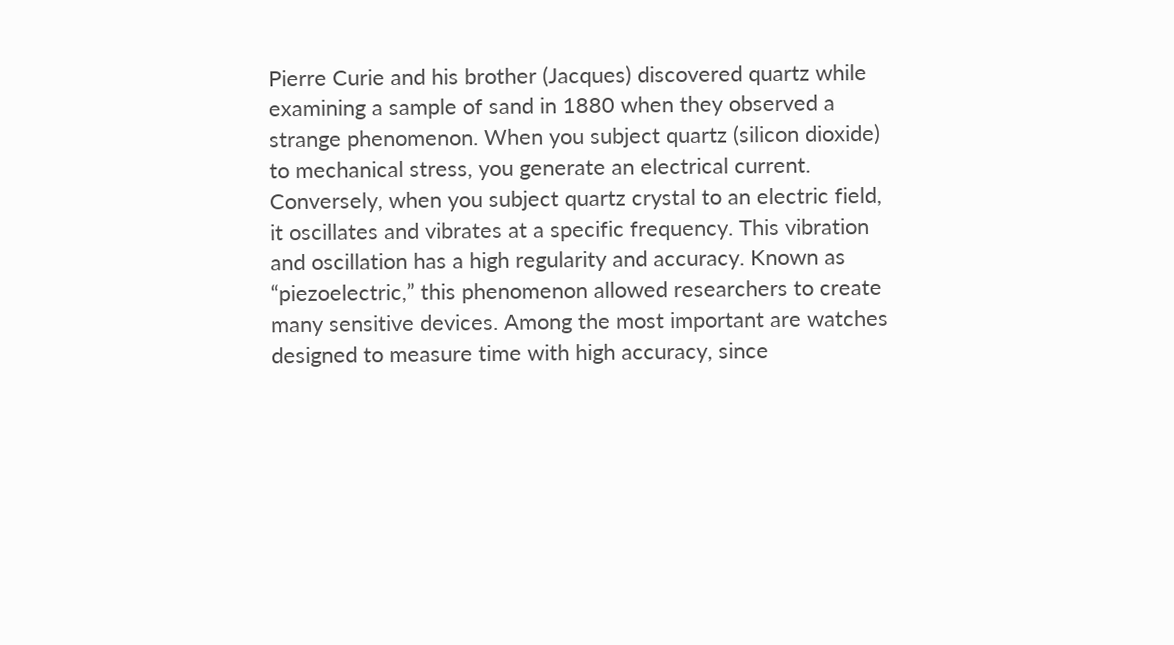Pierre Curie and his brother (Jacques) discovered quartz while examining a sample of sand in 1880 when they observed a strange phenomenon. When you subject quartz (silicon dioxide) to mechanical stress, you generate an electrical current. Conversely, when you subject quartz crystal to an electric field, it oscillates and vibrates at a specific frequency. This vibration and oscillation has a high regularity and accuracy. Known as “piezoelectric,” this phenomenon allowed researchers to create many sensitive devices. Among the most important are watches designed to measure time with high accuracy, since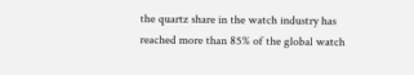the quartz share in the watch industry has reached more than 85% of the global watch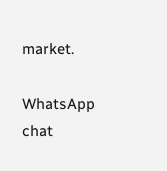market.

WhatsApp chat